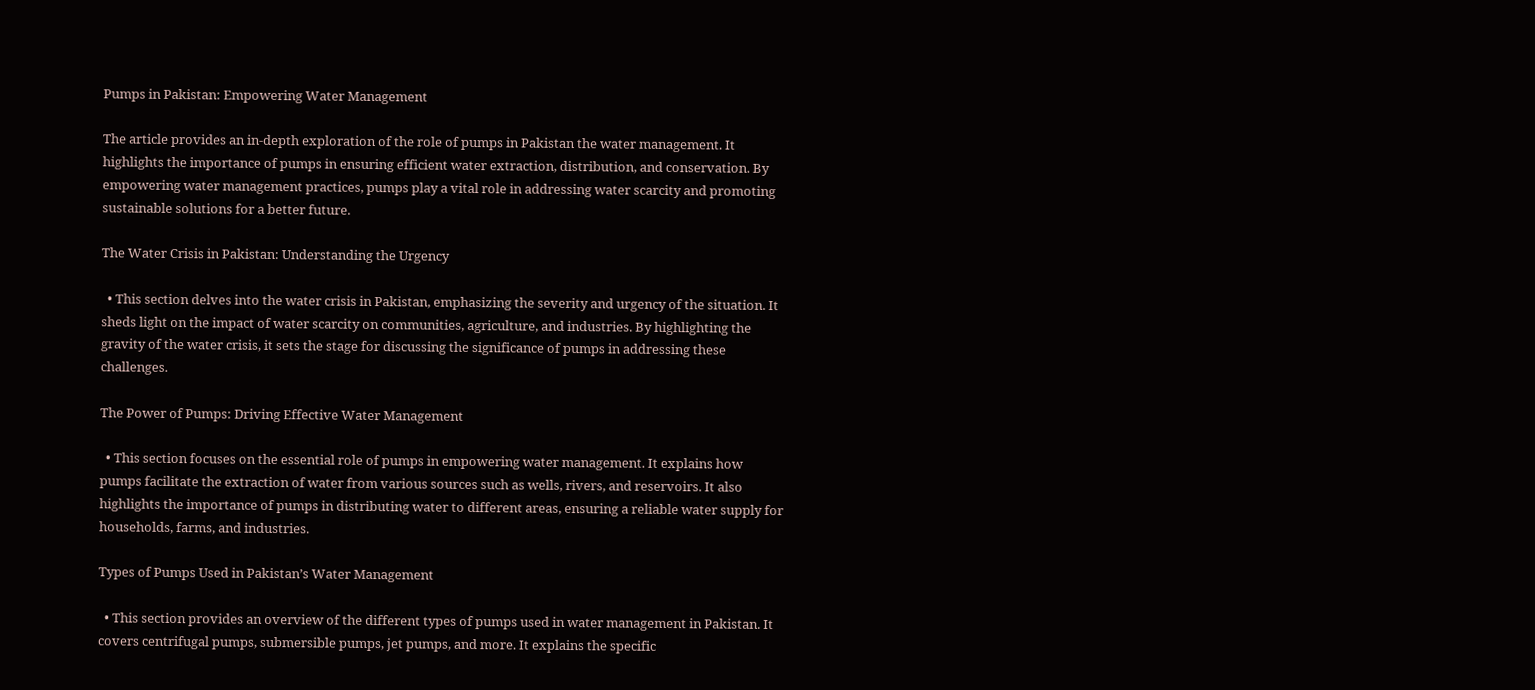Pumps in Pakistan: Empowering Water Management

The article provides an in-depth exploration of the role of pumps in Pakistan the water management. It highlights the importance of pumps in ensuring efficient water extraction, distribution, and conservation. By empowering water management practices, pumps play a vital role in addressing water scarcity and promoting sustainable solutions for a better future.

The Water Crisis in Pakistan: Understanding the Urgency

  • This section delves into the water crisis in Pakistan, emphasizing the severity and urgency of the situation. It sheds light on the impact of water scarcity on communities, agriculture, and industries. By highlighting the gravity of the water crisis, it sets the stage for discussing the significance of pumps in addressing these challenges.

The Power of Pumps: Driving Effective Water Management

  • This section focuses on the essential role of pumps in empowering water management. It explains how pumps facilitate the extraction of water from various sources such as wells, rivers, and reservoirs. It also highlights the importance of pumps in distributing water to different areas, ensuring a reliable water supply for households, farms, and industries.

Types of Pumps Used in Pakistan’s Water Management

  • This section provides an overview of the different types of pumps used in water management in Pakistan. It covers centrifugal pumps, submersible pumps, jet pumps, and more. It explains the specific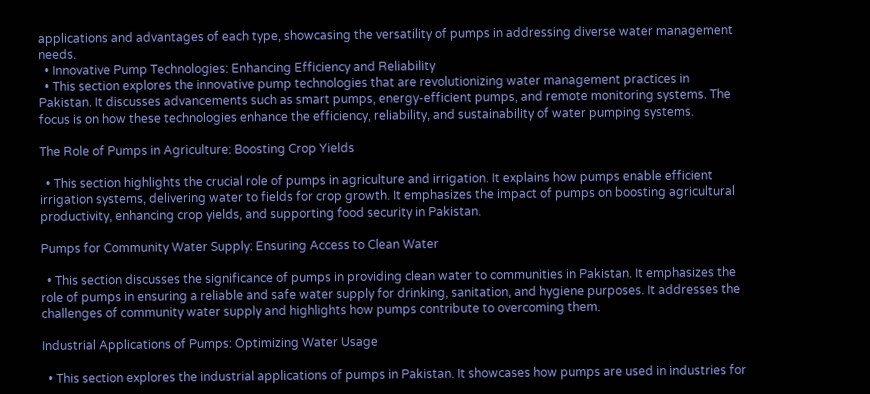applications and advantages of each type, showcasing the versatility of pumps in addressing diverse water management needs.
  • Innovative Pump Technologies: Enhancing Efficiency and Reliability
  • This section explores the innovative pump technologies that are revolutionizing water management practices in Pakistan. It discusses advancements such as smart pumps, energy-efficient pumps, and remote monitoring systems. The focus is on how these technologies enhance the efficiency, reliability, and sustainability of water pumping systems.

The Role of Pumps in Agriculture: Boosting Crop Yields

  • This section highlights the crucial role of pumps in agriculture and irrigation. It explains how pumps enable efficient irrigation systems, delivering water to fields for crop growth. It emphasizes the impact of pumps on boosting agricultural productivity, enhancing crop yields, and supporting food security in Pakistan.

Pumps for Community Water Supply: Ensuring Access to Clean Water

  • This section discusses the significance of pumps in providing clean water to communities in Pakistan. It emphasizes the role of pumps in ensuring a reliable and safe water supply for drinking, sanitation, and hygiene purposes. It addresses the challenges of community water supply and highlights how pumps contribute to overcoming them.

Industrial Applications of Pumps: Optimizing Water Usage

  • This section explores the industrial applications of pumps in Pakistan. It showcases how pumps are used in industries for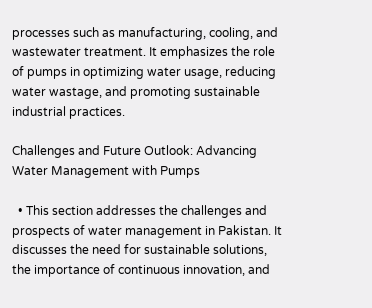processes such as manufacturing, cooling, and wastewater treatment. It emphasizes the role of pumps in optimizing water usage, reducing water wastage, and promoting sustainable industrial practices.

Challenges and Future Outlook: Advancing Water Management with Pumps

  • This section addresses the challenges and prospects of water management in Pakistan. It discusses the need for sustainable solutions, the importance of continuous innovation, and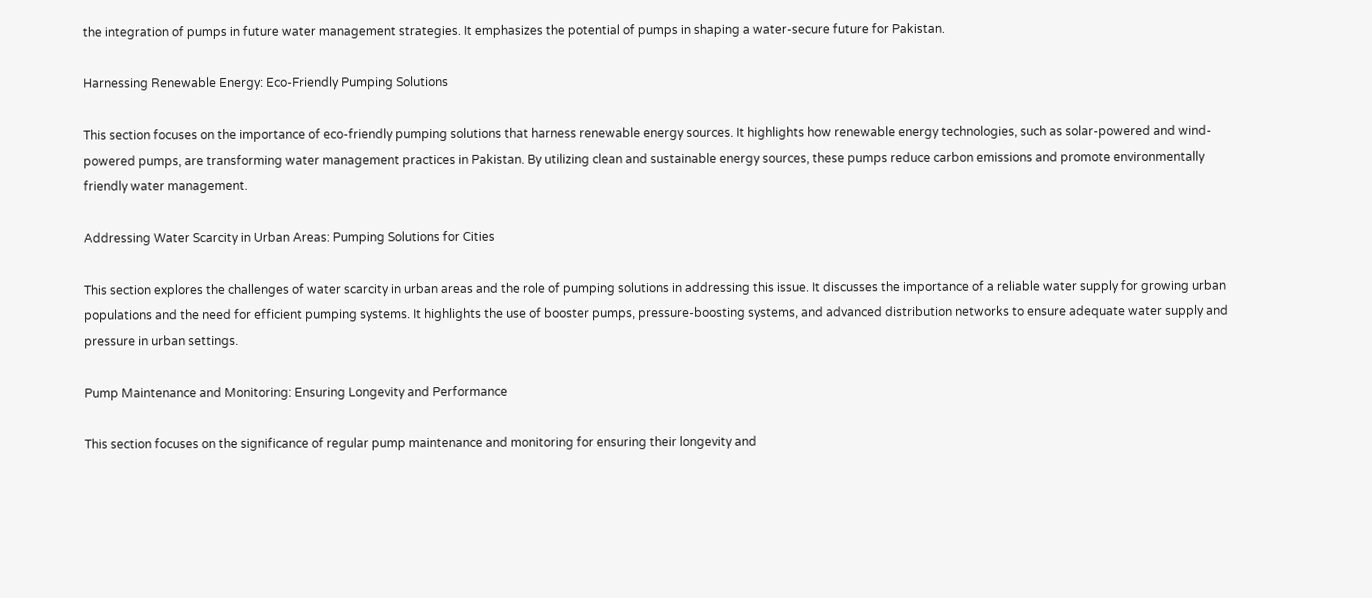the integration of pumps in future water management strategies. It emphasizes the potential of pumps in shaping a water-secure future for Pakistan.

Harnessing Renewable Energy: Eco-Friendly Pumping Solutions

This section focuses on the importance of eco-friendly pumping solutions that harness renewable energy sources. It highlights how renewable energy technologies, such as solar-powered and wind-powered pumps, are transforming water management practices in Pakistan. By utilizing clean and sustainable energy sources, these pumps reduce carbon emissions and promote environmentally friendly water management.

Addressing Water Scarcity in Urban Areas: Pumping Solutions for Cities

This section explores the challenges of water scarcity in urban areas and the role of pumping solutions in addressing this issue. It discusses the importance of a reliable water supply for growing urban populations and the need for efficient pumping systems. It highlights the use of booster pumps, pressure-boosting systems, and advanced distribution networks to ensure adequate water supply and pressure in urban settings.

Pump Maintenance and Monitoring: Ensuring Longevity and Performance

This section focuses on the significance of regular pump maintenance and monitoring for ensuring their longevity and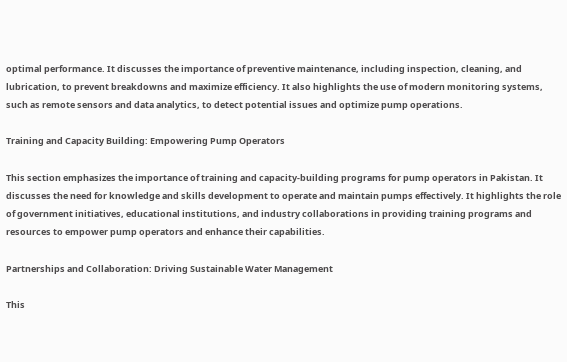optimal performance. It discusses the importance of preventive maintenance, including inspection, cleaning, and lubrication, to prevent breakdowns and maximize efficiency. It also highlights the use of modern monitoring systems, such as remote sensors and data analytics, to detect potential issues and optimize pump operations.

Training and Capacity Building: Empowering Pump Operators

This section emphasizes the importance of training and capacity-building programs for pump operators in Pakistan. It discusses the need for knowledge and skills development to operate and maintain pumps effectively. It highlights the role of government initiatives, educational institutions, and industry collaborations in providing training programs and resources to empower pump operators and enhance their capabilities.

Partnerships and Collaboration: Driving Sustainable Water Management

This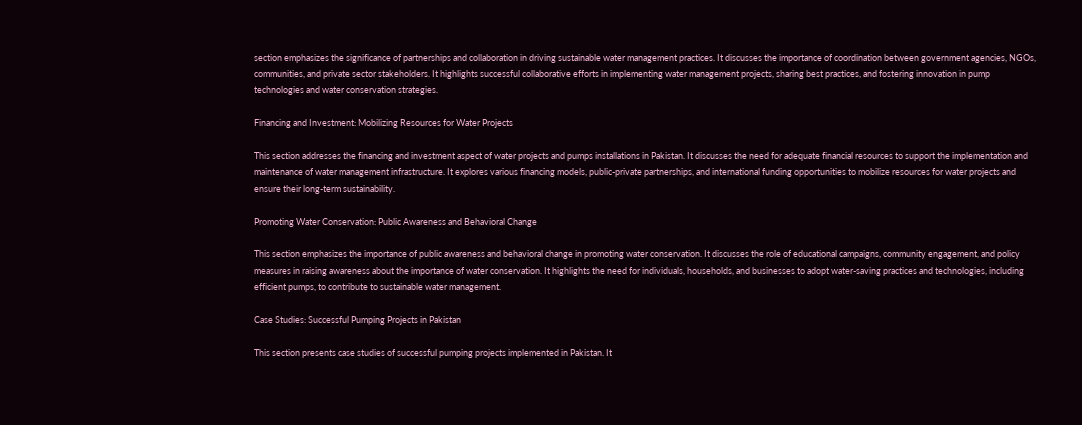section emphasizes the significance of partnerships and collaboration in driving sustainable water management practices. It discusses the importance of coordination between government agencies, NGOs, communities, and private sector stakeholders. It highlights successful collaborative efforts in implementing water management projects, sharing best practices, and fostering innovation in pump technologies and water conservation strategies.

Financing and Investment: Mobilizing Resources for Water Projects

This section addresses the financing and investment aspect of water projects and pumps installations in Pakistan. It discusses the need for adequate financial resources to support the implementation and maintenance of water management infrastructure. It explores various financing models, public-private partnerships, and international funding opportunities to mobilize resources for water projects and ensure their long-term sustainability.

Promoting Water Conservation: Public Awareness and Behavioral Change

This section emphasizes the importance of public awareness and behavioral change in promoting water conservation. It discusses the role of educational campaigns, community engagement, and policy measures in raising awareness about the importance of water conservation. It highlights the need for individuals, households, and businesses to adopt water-saving practices and technologies, including efficient pumps, to contribute to sustainable water management.

Case Studies: Successful Pumping Projects in Pakistan

This section presents case studies of successful pumping projects implemented in Pakistan. It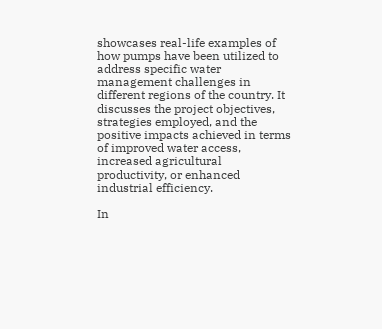showcases real-life examples of how pumps have been utilized to address specific water management challenges in different regions of the country. It discusses the project objectives, strategies employed, and the positive impacts achieved in terms of improved water access, increased agricultural productivity, or enhanced industrial efficiency.

In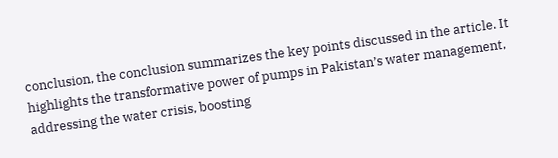conclusion, the conclusion summarizes the key points discussed in the article. It highlights the transformative power of pumps in Pakistan’s water management, addressing the water crisis, boosting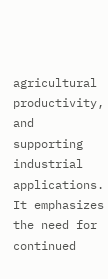agricultural productivity, and supporting industrial applications. It emphasizes the need for continued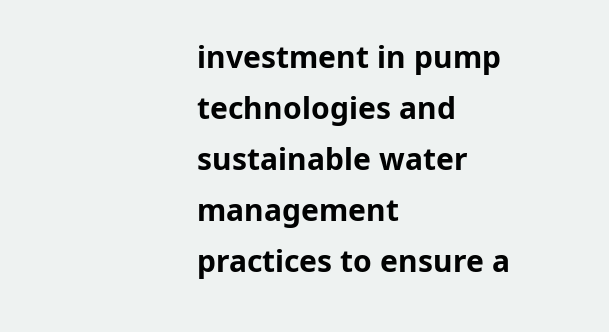investment in pump technologies and sustainable water management practices to ensure a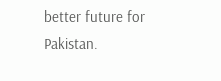better future for Pakistan.